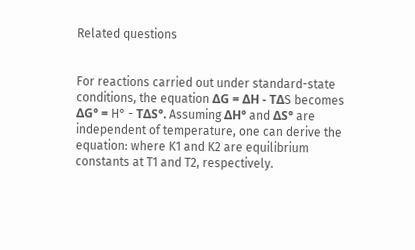Related questions


For reactions carried out under standard-state conditions, the equation ΔG = ΔH - TΔS becomes ΔG° = H° - TΔS°. Assuming ΔH° and ΔS° are independent of temperature, one can derive the equation: where K1 and K2 are equilibrium constants at T1 and T2, respectively.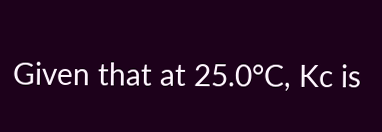Given that at 25.0°C, Kc is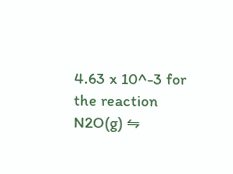4.63 x 10^-3 for the reaction N2O(g) ⇋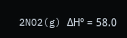2NO2(g) ΔH° = 58.0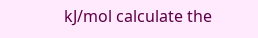kJ/mol calculate the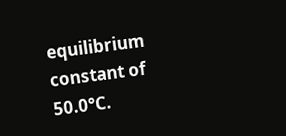equilibrium constant of 50.0°C.